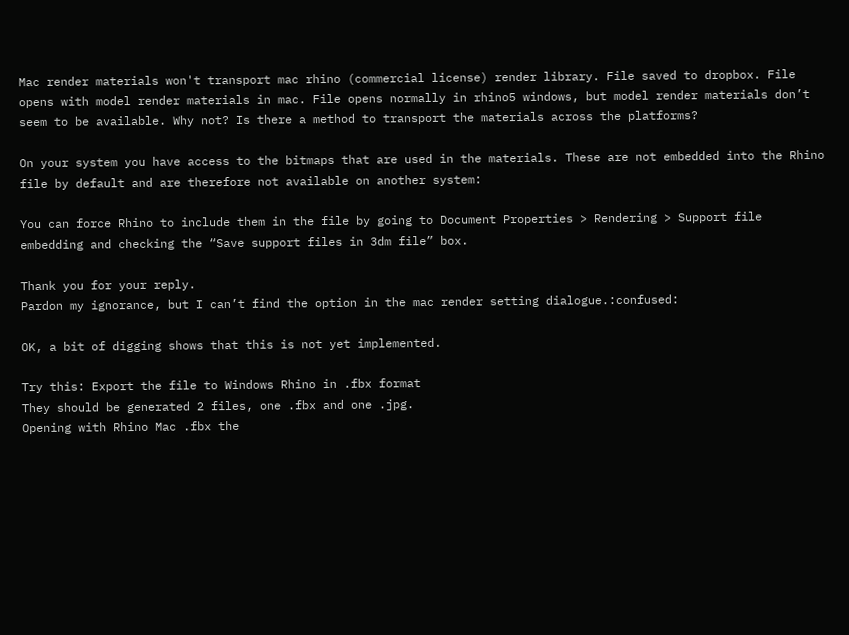Mac render materials won't transport mac rhino (commercial license) render library. File saved to dropbox. File opens with model render materials in mac. File opens normally in rhino5 windows, but model render materials don’t seem to be available. Why not? Is there a method to transport the materials across the platforms?

On your system you have access to the bitmaps that are used in the materials. These are not embedded into the Rhino file by default and are therefore not available on another system:

You can force Rhino to include them in the file by going to Document Properties > Rendering > Support file embedding and checking the “Save support files in 3dm file” box.

Thank you for your reply.
Pardon my ignorance, but I can’t find the option in the mac render setting dialogue.:confused:

OK, a bit of digging shows that this is not yet implemented.

Try this: Export the file to Windows Rhino in .fbx format
They should be generated 2 files, one .fbx and one .jpg.
Opening with Rhino Mac .fbx the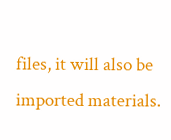files, it will also be imported materials.